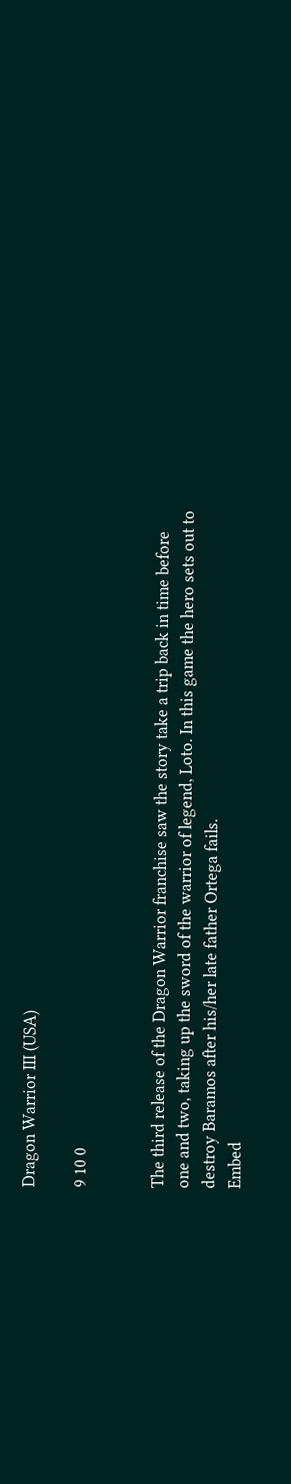Dragon Warrior III (USA)

9 10 0


The third release of the Dragon Warrior franchise saw the story take a trip back in time before one and two, taking up the sword of the warrior of legend, Loto. In this game the hero sets out to destroy Baramos after his/her late father Ortega fails.
Embed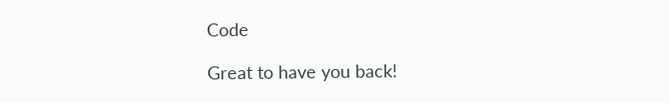Code

Great to have you back!